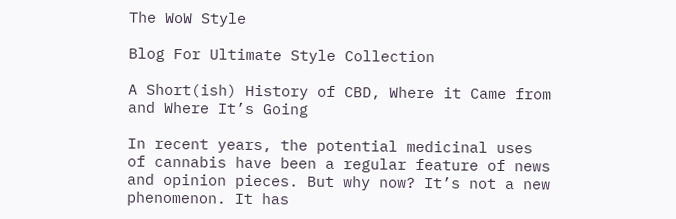The WoW Style

Blog For Ultimate Style Collection

A Short(ish) History of CBD, Where it Came from and Where It’s Going

In recent years, the potential medicinal uses of cannabis have been a regular feature of news and opinion pieces. But why now? It’s not a new phenomenon. It has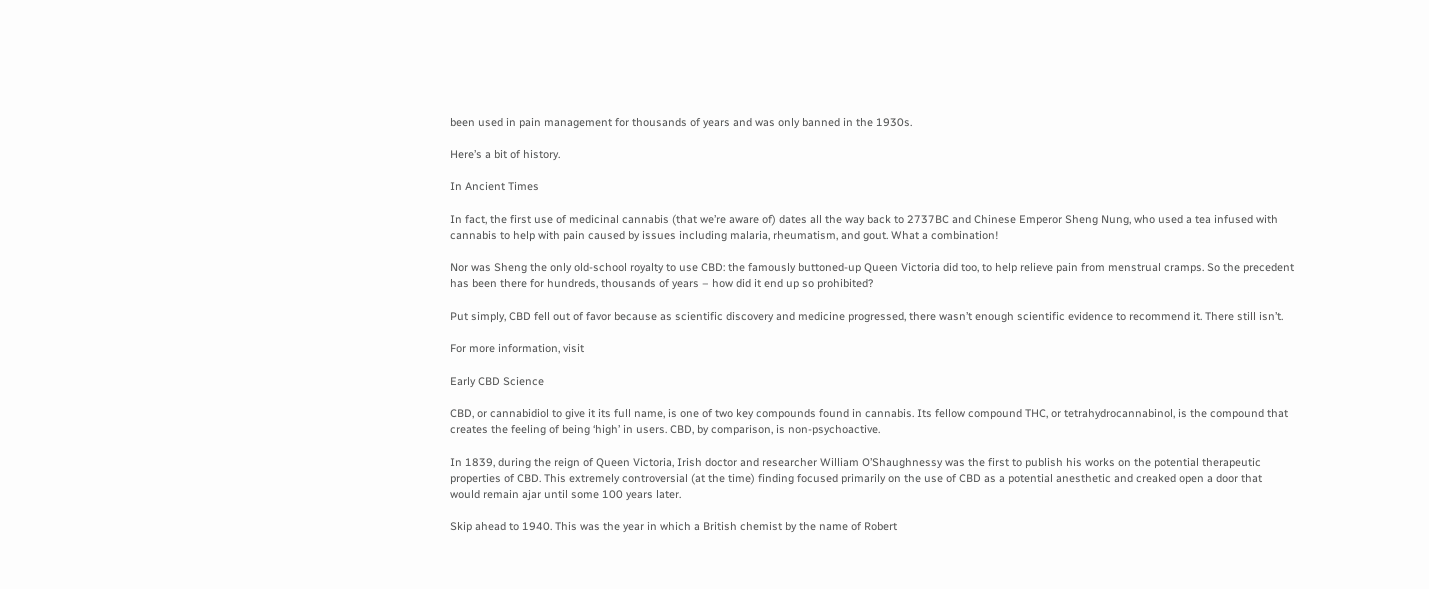been used in pain management for thousands of years and was only banned in the 1930s.

Here’s a bit of history.

In Ancient Times

In fact, the first use of medicinal cannabis (that we’re aware of) dates all the way back to 2737BC and Chinese Emperor Sheng Nung, who used a tea infused with cannabis to help with pain caused by issues including malaria, rheumatism, and gout. What a combination!

Nor was Sheng the only old-school royalty to use CBD: the famously buttoned-up Queen Victoria did too, to help relieve pain from menstrual cramps. So the precedent has been there for hundreds, thousands of years – how did it end up so prohibited?

Put simply, CBD fell out of favor because as scientific discovery and medicine progressed, there wasn’t enough scientific evidence to recommend it. There still isn’t.

For more information, visit

Early CBD Science

CBD, or cannabidiol to give it its full name, is one of two key compounds found in cannabis. Its fellow compound THC, or tetrahydrocannabinol, is the compound that creates the feeling of being ‘high’ in users. CBD, by comparison, is non-psychoactive.

In 1839, during the reign of Queen Victoria, Irish doctor and researcher William O’Shaughnessy was the first to publish his works on the potential therapeutic properties of CBD. This extremely controversial (at the time) finding focused primarily on the use of CBD as a potential anesthetic and creaked open a door that would remain ajar until some 100 years later.

Skip ahead to 1940. This was the year in which a British chemist by the name of Robert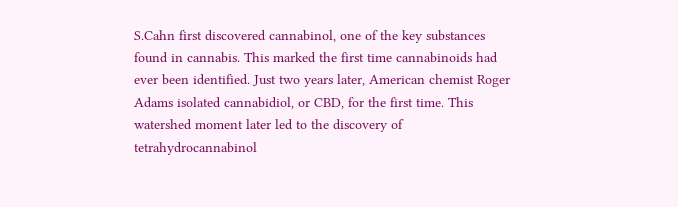S.Cahn first discovered cannabinol, one of the key substances found in cannabis. This marked the first time cannabinoids had ever been identified. Just two years later, American chemist Roger Adams isolated cannabidiol, or CBD, for the first time. This watershed moment later led to the discovery of tetrahydrocannabinol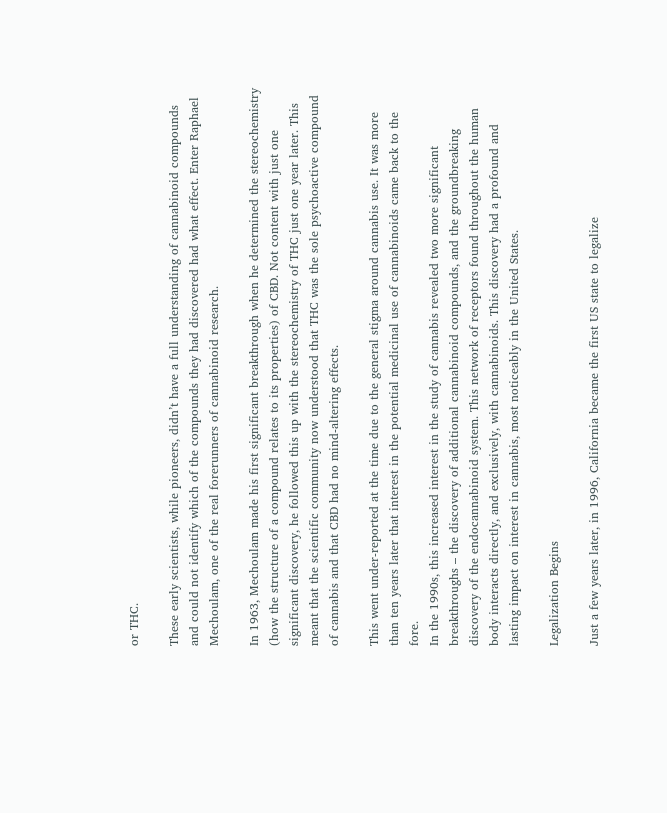or THC.

These early scientists, while pioneers, didn’t have a full understanding of cannabinoid compounds and could not identify which of the compounds they had discovered had what effect. Enter Raphael Mechoulam, one of the real forerunners of cannabinoid research.

In 1963, Mechoulam made his first significant breakthrough when he determined the stereochemistry (how the structure of a compound relates to its properties) of CBD. Not content with just one significant discovery, he followed this up with the stereochemistry of THC just one year later. This meant that the scientific community now understood that THC was the sole psychoactive compound of cannabis and that CBD had no mind-altering effects.

This went under-reported at the time due to the general stigma around cannabis use. It was more than ten years later that interest in the potential medicinal use of cannabinoids came back to the fore.
In the 1990s, this increased interest in the study of cannabis revealed two more significant breakthroughs – the discovery of additional cannabinoid compounds, and the groundbreaking discovery of the endocannabinoid system. This network of receptors found throughout the human body interacts directly, and exclusively, with cannabinoids. This discovery had a profound and lasting impact on interest in cannabis, most noticeably in the United States.

Legalization Begins

Just a few years later, in 1996, California became the first US state to legalize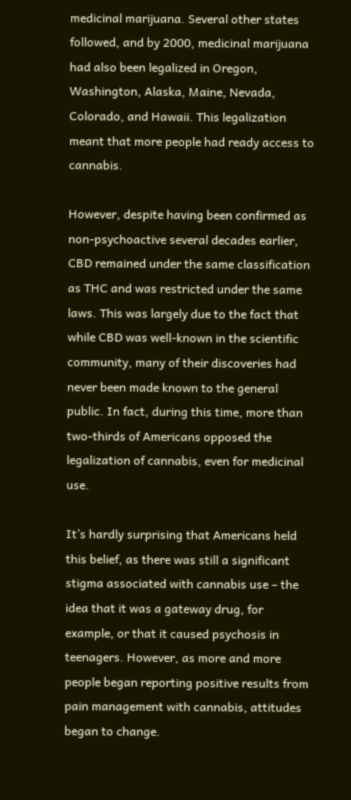medicinal marijuana. Several other states followed, and by 2000, medicinal marijuana had also been legalized in Oregon, Washington, Alaska, Maine, Nevada, Colorado, and Hawaii. This legalization meant that more people had ready access to cannabis.

However, despite having been confirmed as non-psychoactive several decades earlier, CBD remained under the same classification as THC and was restricted under the same laws. This was largely due to the fact that while CBD was well-known in the scientific community, many of their discoveries had never been made known to the general public. In fact, during this time, more than two-thirds of Americans opposed the legalization of cannabis, even for medicinal use.

It’s hardly surprising that Americans held this belief, as there was still a significant stigma associated with cannabis use – the idea that it was a gateway drug, for example, or that it caused psychosis in teenagers. However, as more and more people began reporting positive results from pain management with cannabis, attitudes began to change.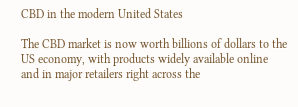CBD in the modern United States

The CBD market is now worth billions of dollars to the US economy, with products widely available online and in major retailers right across the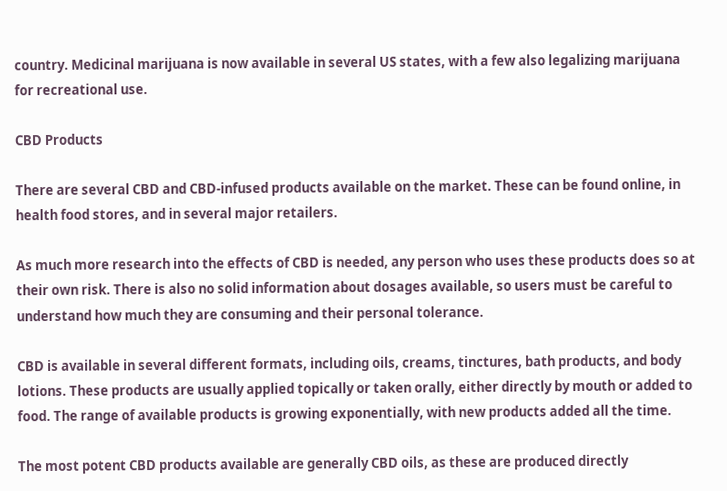country. Medicinal marijuana is now available in several US states, with a few also legalizing marijuana for recreational use.

CBD Products

There are several CBD and CBD-infused products available on the market. These can be found online, in health food stores, and in several major retailers.

As much more research into the effects of CBD is needed, any person who uses these products does so at their own risk. There is also no solid information about dosages available, so users must be careful to understand how much they are consuming and their personal tolerance.

CBD is available in several different formats, including oils, creams, tinctures, bath products, and body lotions. These products are usually applied topically or taken orally, either directly by mouth or added to food. The range of available products is growing exponentially, with new products added all the time.

The most potent CBD products available are generally CBD oils, as these are produced directly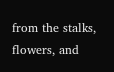from the stalks, flowers, and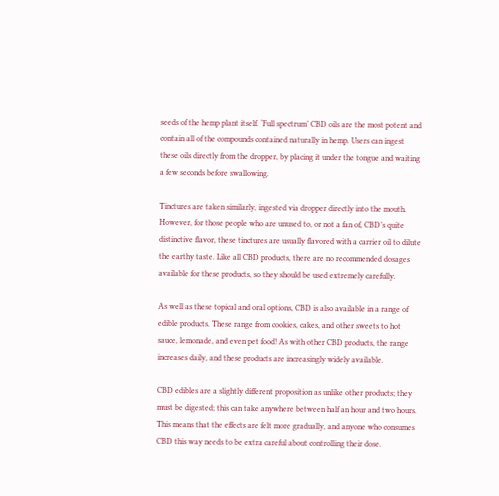seeds of the hemp plant itself. ‘Full spectrum’ CBD oils are the most potent and contain all of the compounds contained naturally in hemp. Users can ingest these oils directly from the dropper, by placing it under the tongue and waiting a few seconds before swallowing.

Tinctures are taken similarly, ingested via dropper directly into the mouth. However, for those people who are unused to, or not a fan of, CBD’s quite distinctive flavor, these tinctures are usually flavored with a carrier oil to dilute the earthy taste. Like all CBD products, there are no recommended dosages available for these products, so they should be used extremely carefully.

As well as these topical and oral options, CBD is also available in a range of edible products. These range from cookies, cakes, and other sweets to hot sauce, lemonade, and even pet food! As with other CBD products, the range increases daily, and these products are increasingly widely available.

CBD edibles are a slightly different proposition as unlike other products; they must be digested; this can take anywhere between half an hour and two hours. This means that the effects are felt more gradually, and anyone who consumes CBD this way needs to be extra careful about controlling their dose.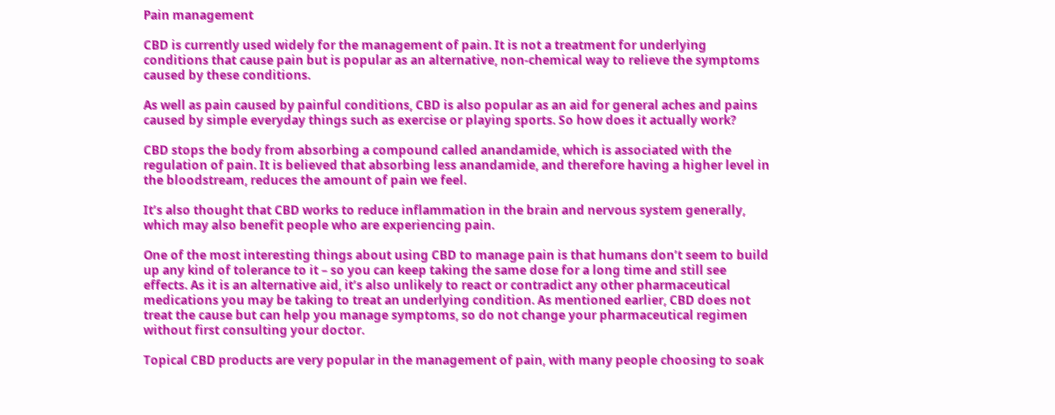Pain management

CBD is currently used widely for the management of pain. It is not a treatment for underlying conditions that cause pain but is popular as an alternative, non-chemical way to relieve the symptoms caused by these conditions.

As well as pain caused by painful conditions, CBD is also popular as an aid for general aches and pains caused by simple everyday things such as exercise or playing sports. So how does it actually work?

CBD stops the body from absorbing a compound called anandamide, which is associated with the regulation of pain. It is believed that absorbing less anandamide, and therefore having a higher level in the bloodstream, reduces the amount of pain we feel.

It’s also thought that CBD works to reduce inflammation in the brain and nervous system generally, which may also benefit people who are experiencing pain.

One of the most interesting things about using CBD to manage pain is that humans don’t seem to build up any kind of tolerance to it – so you can keep taking the same dose for a long time and still see effects. As it is an alternative aid, it’s also unlikely to react or contradict any other pharmaceutical medications you may be taking to treat an underlying condition. As mentioned earlier, CBD does not treat the cause but can help you manage symptoms, so do not change your pharmaceutical regimen without first consulting your doctor.

Topical CBD products are very popular in the management of pain, with many people choosing to soak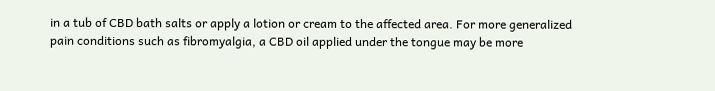in a tub of CBD bath salts or apply a lotion or cream to the affected area. For more generalized pain conditions such as fibromyalgia, a CBD oil applied under the tongue may be more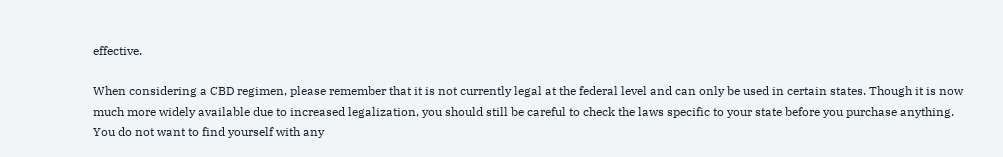effective.

When considering a CBD regimen, please remember that it is not currently legal at the federal level and can only be used in certain states. Though it is now much more widely available due to increased legalization, you should still be careful to check the laws specific to your state before you purchase anything. You do not want to find yourself with any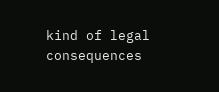kind of legal consequences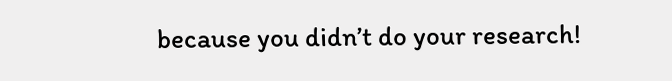because you didn’t do your research!